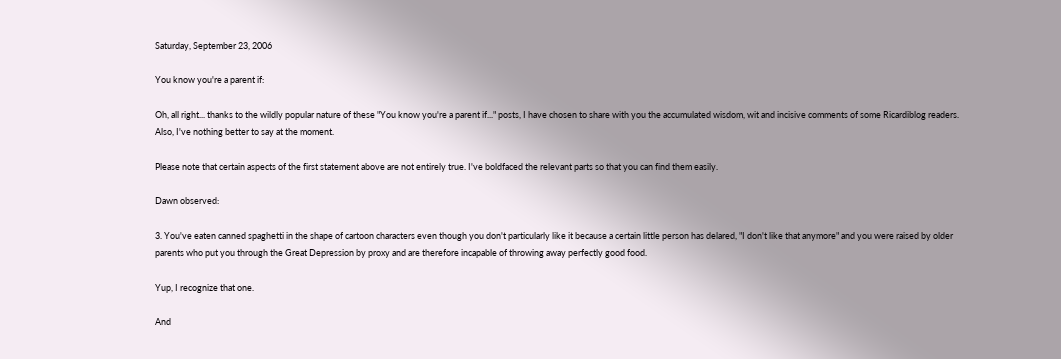Saturday, September 23, 2006

You know you're a parent if:

Oh, all right... thanks to the wildly popular nature of these "You know you're a parent if..." posts, I have chosen to share with you the accumulated wisdom, wit and incisive comments of some Ricardiblog readers. Also, I've nothing better to say at the moment.

Please note that certain aspects of the first statement above are not entirely true. I've boldfaced the relevant parts so that you can find them easily.

Dawn observed:

3. You've eaten canned spaghetti in the shape of cartoon characters even though you don't particularly like it because a certain little person has delared, "I don't like that anymore" and you were raised by older parents who put you through the Great Depression by proxy and are therefore incapable of throwing away perfectly good food.

Yup, I recognize that one.

And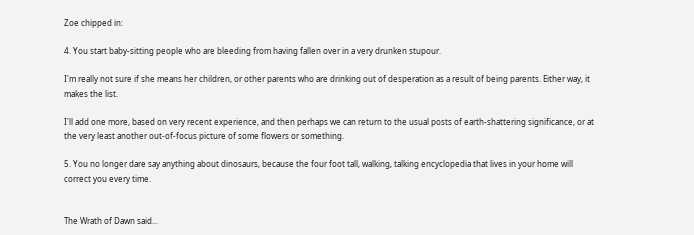Zoe chipped in:

4. You start baby-sitting people who are bleeding from having fallen over in a very drunken stupour.

I'm really not sure if she means her children, or other parents who are drinking out of desperation as a result of being parents. Either way, it makes the list.

I'll add one more, based on very recent experience, and then perhaps we can return to the usual posts of earth-shattering significance, or at the very least another out-of-focus picture of some flowers or something.

5. You no longer dare say anything about dinosaurs, because the four foot tall, walking, talking encyclopedia that lives in your home will correct you every time.


The Wrath of Dawn said...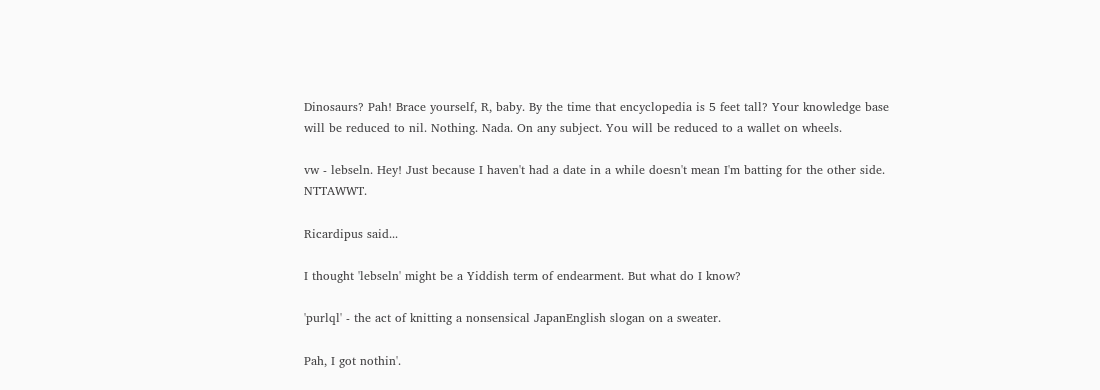Dinosaurs? Pah! Brace yourself, R, baby. By the time that encyclopedia is 5 feet tall? Your knowledge base will be reduced to nil. Nothing. Nada. On any subject. You will be reduced to a wallet on wheels.

vw - lebseln. Hey! Just because I haven't had a date in a while doesn't mean I'm batting for the other side. NTTAWWT.

Ricardipus said...

I thought 'lebseln' might be a Yiddish term of endearment. But what do I know?

'purlql' - the act of knitting a nonsensical JapanEnglish slogan on a sweater.

Pah, I got nothin'.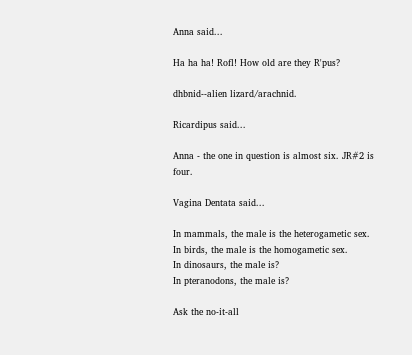Anna said...

Ha ha ha! Rofl! How old are they R'pus?

dhbnid--alien lizard/arachnid.

Ricardipus said...

Anna - the one in question is almost six. JR#2 is four.

Vagina Dentata said...

In mammals, the male is the heterogametic sex.
In birds, the male is the homogametic sex.
In dinosaurs, the male is?
In pteranodons, the male is?

Ask the no-it-all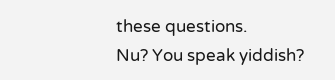these questions.
Nu? You speak yiddish?